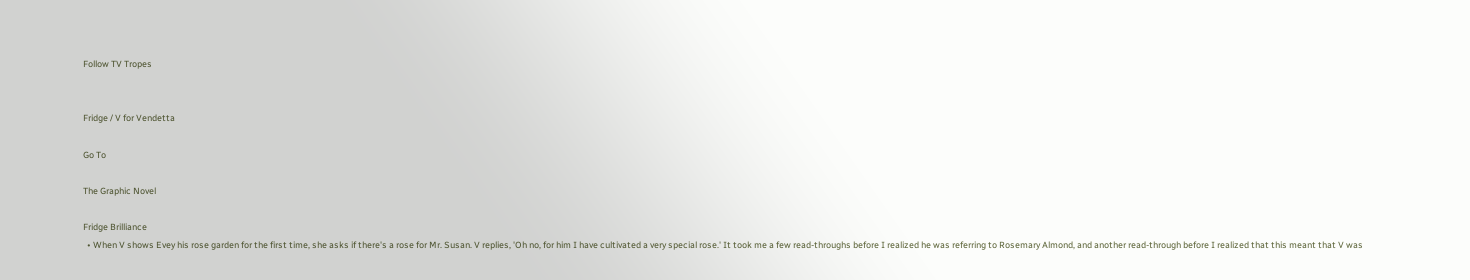Follow TV Tropes


Fridge / V for Vendetta

Go To

The Graphic Novel

Fridge Brilliance
  • When V shows Evey his rose garden for the first time, she asks if there's a rose for Mr. Susan. V replies, 'Oh no, for him I have cultivated a very special rose.' It took me a few read-throughs before I realized he was referring to Rosemary Almond, and another read-through before I realized that this meant that V was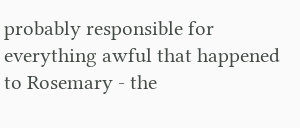probably responsible for everything awful that happened to Rosemary - the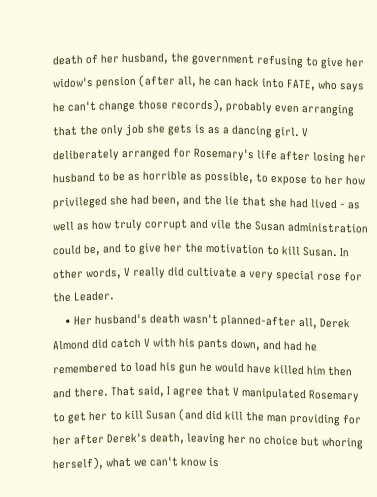death of her husband, the government refusing to give her widow's pension (after all, he can hack into FATE, who says he can't change those records), probably even arranging that the only job she gets is as a dancing girl. V deliberately arranged for Rosemary's life after losing her husband to be as horrible as possible, to expose to her how privileged she had been, and the lie that she had lived - as well as how truly corrupt and vile the Susan administration could be, and to give her the motivation to kill Susan. In other words, V really did cultivate a very special rose for the Leader.
    • Her husband's death wasn't planned-after all, Derek Almond did catch V with his pants down, and had he remembered to load his gun he would have killed him then and there. That said, I agree that V manipulated Rosemary to get her to kill Susan (and did kill the man providing for her after Derek's death, leaving her no choice but whoring herself), what we can't know is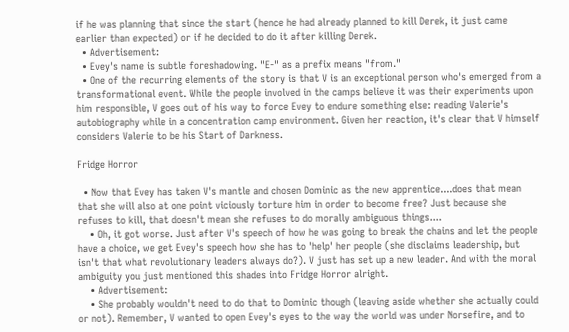if he was planning that since the start (hence he had already planned to kill Derek, it just came earlier than expected) or if he decided to do it after killing Derek.
  • Advertisement:
  • Evey's name is subtle foreshadowing. "E-" as a prefix means "from."
  • One of the recurring elements of the story is that V is an exceptional person who's emerged from a transformational event. While the people involved in the camps believe it was their experiments upon him responsible, V goes out of his way to force Evey to endure something else: reading Valerie's autobiography while in a concentration camp environment. Given her reaction, it's clear that V himself considers Valerie to be his Start of Darkness.

Fridge Horror

  • Now that Evey has taken V's mantle and chosen Dominic as the new apprentice....does that mean that she will also at one point viciously torture him in order to become free? Just because she refuses to kill, that doesn't mean she refuses to do morally ambiguous things....
    • Oh, it got worse. Just after V's speech of how he was going to break the chains and let the people have a choice, we get Evey's speech how she has to 'help' her people (she disclaims leadership, but isn't that what revolutionary leaders always do?). V just has set up a new leader. And with the moral ambiguity you just mentioned this shades into Fridge Horror alright.
    • Advertisement:
    • She probably wouldn't need to do that to Dominic though (leaving aside whether she actually could or not). Remember, V wanted to open Evey's eyes to the way the world was under Norsefire, and to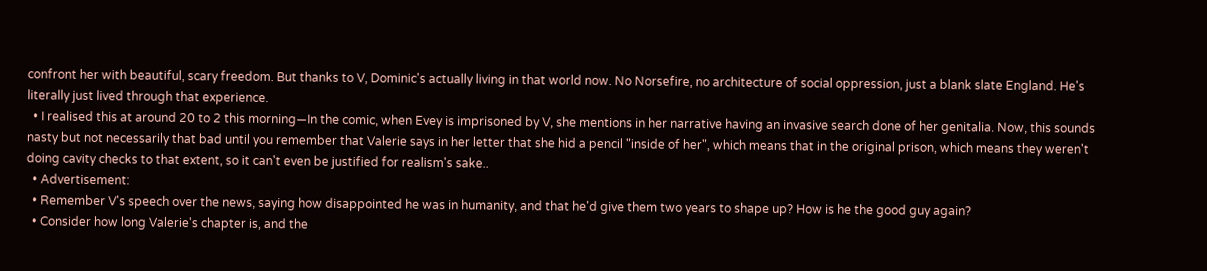confront her with beautiful, scary freedom. But thanks to V, Dominic's actually living in that world now. No Norsefire, no architecture of social oppression, just a blank slate England. He's literally just lived through that experience.
  • I realised this at around 20 to 2 this morning—In the comic, when Evey is imprisoned by V, she mentions in her narrative having an invasive search done of her genitalia. Now, this sounds nasty but not necessarily that bad until you remember that Valerie says in her letter that she hid a pencil "inside of her", which means that in the original prison, which means they weren't doing cavity checks to that extent, so it can't even be justified for realism's sake..
  • Advertisement:
  • Remember V's speech over the news, saying how disappointed he was in humanity, and that he'd give them two years to shape up? How is he the good guy again?
  • Consider how long Valerie's chapter is, and the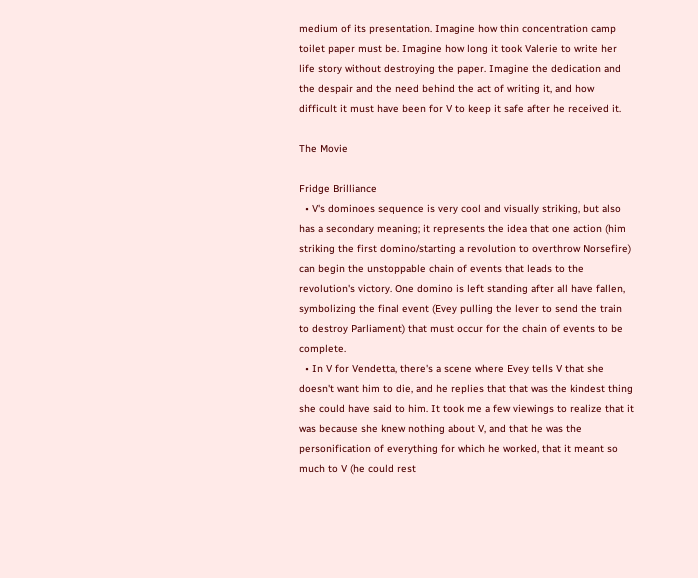medium of its presentation. Imagine how thin concentration camp toilet paper must be. Imagine how long it took Valerie to write her life story without destroying the paper. Imagine the dedication and the despair and the need behind the act of writing it, and how difficult it must have been for V to keep it safe after he received it.

The Movie

Fridge Brilliance
  • V's dominoes sequence is very cool and visually striking, but also has a secondary meaning; it represents the idea that one action (him striking the first domino/starting a revolution to overthrow Norsefire) can begin the unstoppable chain of events that leads to the revolution's victory. One domino is left standing after all have fallen, symbolizing the final event (Evey pulling the lever to send the train to destroy Parliament) that must occur for the chain of events to be complete.
  • In V for Vendetta, there's a scene where Evey tells V that she doesn't want him to die, and he replies that that was the kindest thing she could have said to him. It took me a few viewings to realize that it was because she knew nothing about V, and that he was the personification of everything for which he worked, that it meant so much to V (he could rest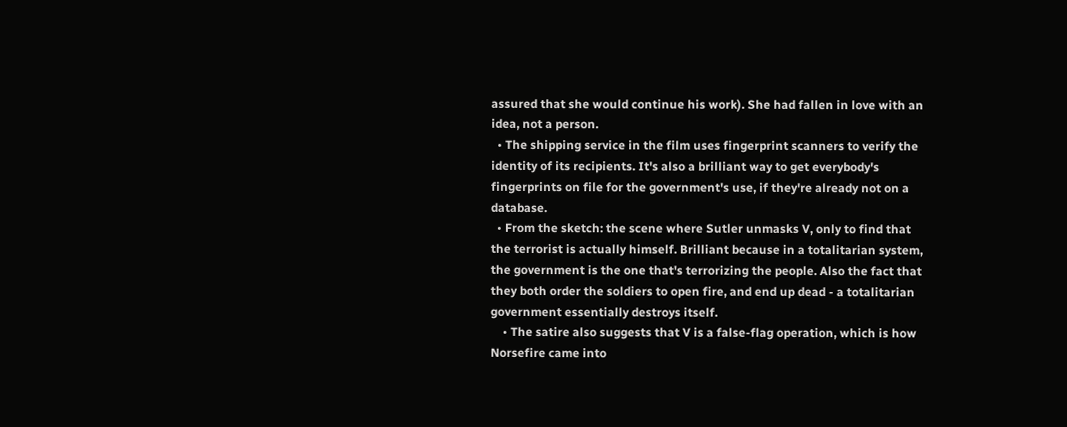assured that she would continue his work). She had fallen in love with an idea, not a person.
  • The shipping service in the film uses fingerprint scanners to verify the identity of its recipients. It's also a brilliant way to get everybody's fingerprints on file for the government's use, if they're already not on a database.
  • From the sketch: the scene where Sutler unmasks V, only to find that the terrorist is actually himself. Brilliant because in a totalitarian system, the government is the one that's terrorizing the people. Also the fact that they both order the soldiers to open fire, and end up dead - a totalitarian government essentially destroys itself.
    • The satire also suggests that V is a false-flag operation, which is how Norsefire came into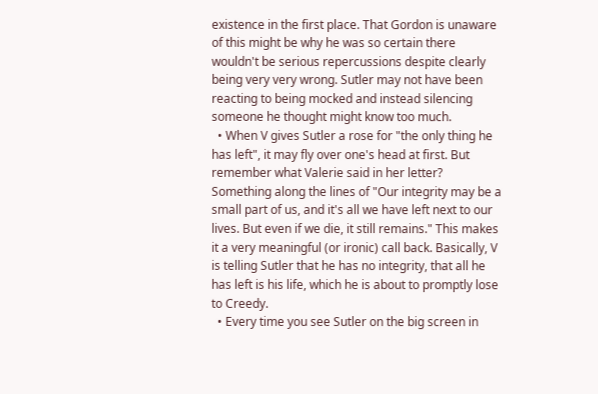existence in the first place. That Gordon is unaware of this might be why he was so certain there wouldn't be serious repercussions despite clearly being very very wrong. Sutler may not have been reacting to being mocked and instead silencing someone he thought might know too much.
  • When V gives Sutler a rose for "the only thing he has left", it may fly over one's head at first. But remember what Valerie said in her letter? Something along the lines of "Our integrity may be a small part of us, and it's all we have left next to our lives. But even if we die, it still remains." This makes it a very meaningful (or ironic) call back. Basically, V is telling Sutler that he has no integrity, that all he has left is his life, which he is about to promptly lose to Creedy.
  • Every time you see Sutler on the big screen in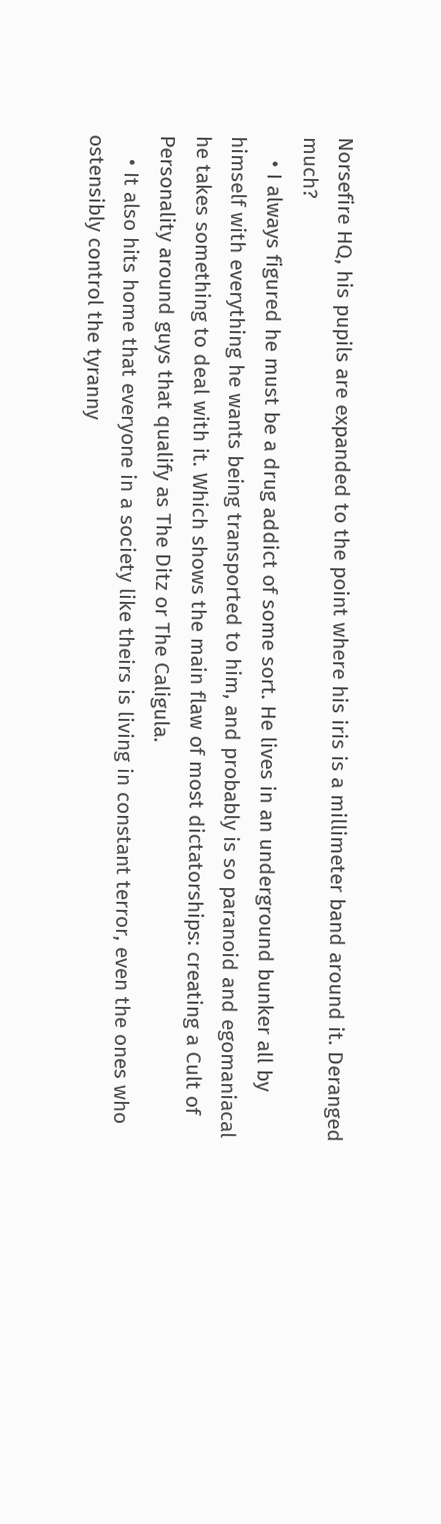Norsefire HQ, his pupils are expanded to the point where his iris is a millimeter band around it. Deranged much?
    • I always figured he must be a drug addict of some sort. He lives in an underground bunker all by himself with everything he wants being transported to him, and probably is so paranoid and egomaniacal he takes something to deal with it. Which shows the main flaw of most dictatorships: creating a Cult of Personality around guys that qualify as The Ditz or The Caligula.
    • It also hits home that everyone in a society like theirs is living in constant terror, even the ones who ostensibly control the tyranny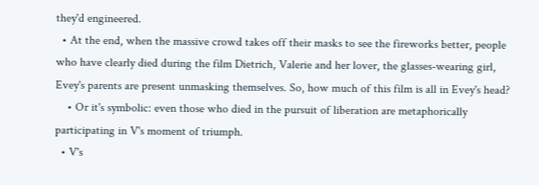they'd engineered.
  • At the end, when the massive crowd takes off their masks to see the fireworks better, people who have clearly died during the film Dietrich, Valerie and her lover, the glasses-wearing girl, Evey's parents are present unmasking themselves. So, how much of this film is all in Evey's head?
    • Or it's symbolic: even those who died in the pursuit of liberation are metaphorically participating in V's moment of triumph.
  • V's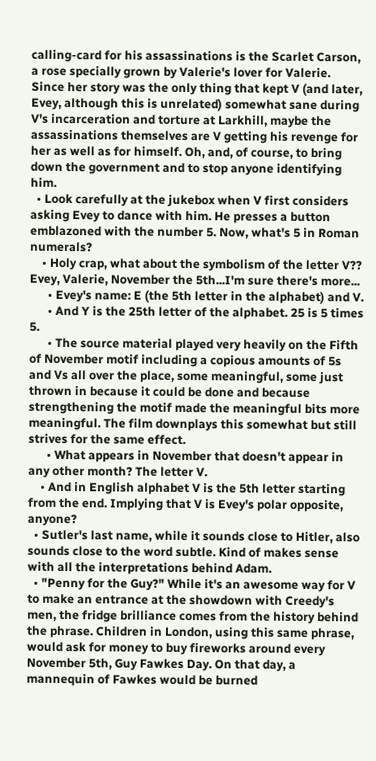calling-card for his assassinations is the Scarlet Carson, a rose specially grown by Valerie's lover for Valerie. Since her story was the only thing that kept V (and later, Evey, although this is unrelated) somewhat sane during V's incarceration and torture at Larkhill, maybe the assassinations themselves are V getting his revenge for her as well as for himself. Oh, and, of course, to bring down the government and to stop anyone identifying him.
  • Look carefully at the jukebox when V first considers asking Evey to dance with him. He presses a button emblazoned with the number 5. Now, what's 5 in Roman numerals?
    • Holy crap, what about the symbolism of the letter V?? Evey, Valerie, November the 5th...I'm sure there's more...
      • Evey's name: E (the 5th letter in the alphabet) and V.
      • And Y is the 25th letter of the alphabet. 25 is 5 times 5.
      • The source material played very heavily on the Fifth of November motif including a copious amounts of 5s and Vs all over the place, some meaningful, some just thrown in because it could be done and because strengthening the motif made the meaningful bits more meaningful. The film downplays this somewhat but still strives for the same effect.
      • What appears in November that doesn't appear in any other month? The letter V.
    • And in English alphabet V is the 5th letter starting from the end. Implying that V is Evey's polar opposite, anyone?
  • Sutler's last name, while it sounds close to Hitler, also sounds close to the word subtle. Kind of makes sense with all the interpretations behind Adam.
  • "Penny for the Guy?" While it's an awesome way for V to make an entrance at the showdown with Creedy's men, the fridge brilliance comes from the history behind the phrase. Children in London, using this same phrase, would ask for money to buy fireworks around every November 5th, Guy Fawkes Day. On that day, a mannequin of Fawkes would be burned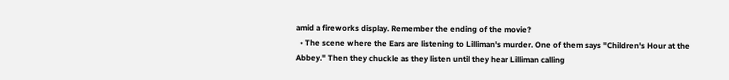amid a fireworks display. Remember the ending of the movie?
  • The scene where the Ears are listening to Lilliman's murder. One of them says "Children's Hour at the Abbey." Then they chuckle as they listen until they hear Lilliman calling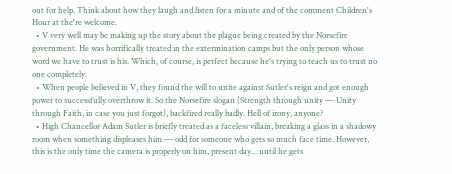out for help. Think about how they laugh and listen for a minute and of the comment Children's Hour at the're welcome.
  • V very well may be making up the story about the plague being created by the Norsefire government. He was horrifically treated in the extermination camps but the only person whose word we have to trust is his. Which, of course, is perfect because he's trying to teach us to trust no one completely.
  • When people believed in V, they found the will to unite against Sutler's reign and got enough power to successfully overthrow it. So the Norsefire slogan (Strength through unity — Unity through Faith, in case you just forgot), backfired really badly. Hell of irony, anyone?
  • High Chancellor Adam Sutler is briefly treated as a faceless villain, breaking a glass in a shadowy room when something displeases him — odd for someone who gets so much face time. However, this is the only time the camera is properly on him, present day... until he gets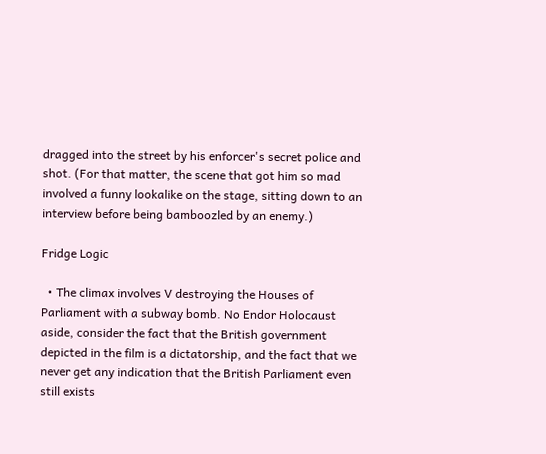dragged into the street by his enforcer's secret police and shot. (For that matter, the scene that got him so mad involved a funny lookalike on the stage, sitting down to an interview before being bamboozled by an enemy.)

Fridge Logic

  • The climax involves V destroying the Houses of Parliament with a subway bomb. No Endor Holocaust aside, consider the fact that the British government depicted in the film is a dictatorship, and the fact that we never get any indication that the British Parliament even still exists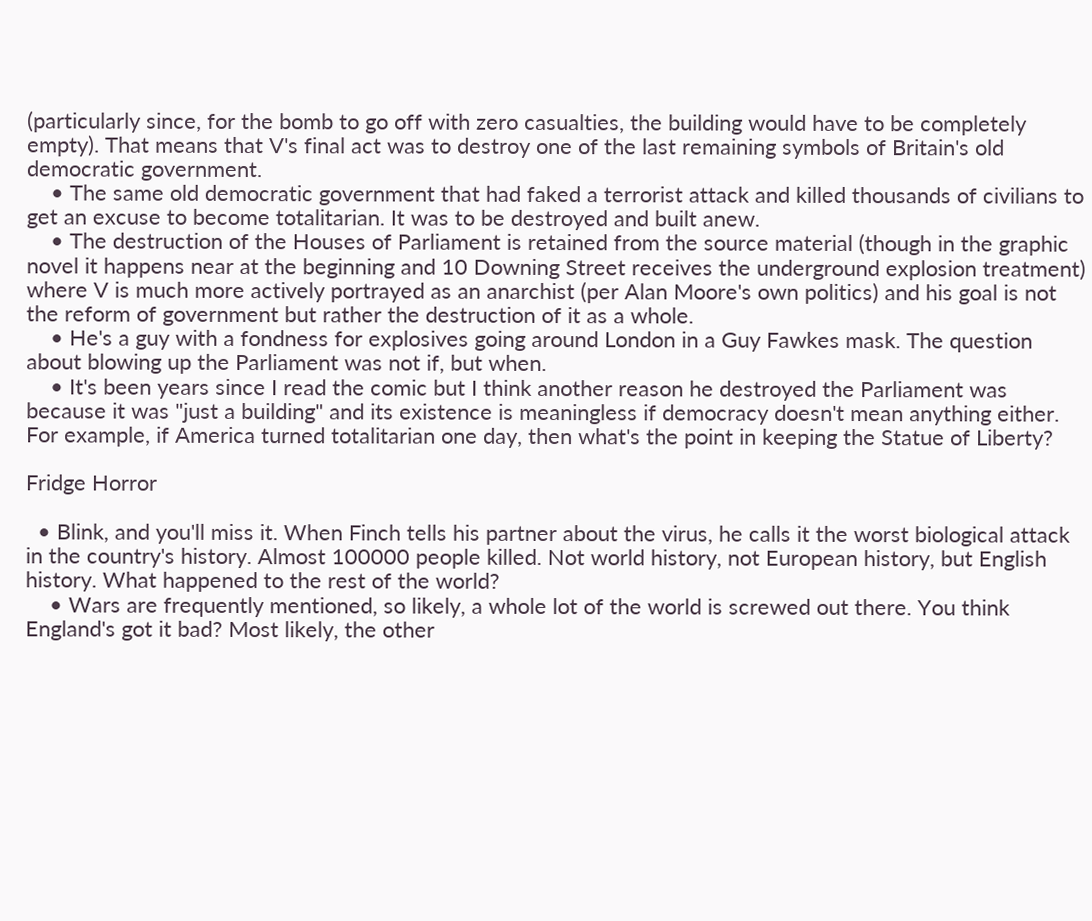(particularly since, for the bomb to go off with zero casualties, the building would have to be completely empty). That means that V's final act was to destroy one of the last remaining symbols of Britain's old democratic government.
    • The same old democratic government that had faked a terrorist attack and killed thousands of civilians to get an excuse to become totalitarian. It was to be destroyed and built anew.
    • The destruction of the Houses of Parliament is retained from the source material (though in the graphic novel it happens near at the beginning and 10 Downing Street receives the underground explosion treatment) where V is much more actively portrayed as an anarchist (per Alan Moore's own politics) and his goal is not the reform of government but rather the destruction of it as a whole.
    • He's a guy with a fondness for explosives going around London in a Guy Fawkes mask. The question about blowing up the Parliament was not if, but when.
    • It's been years since I read the comic but I think another reason he destroyed the Parliament was because it was "just a building" and its existence is meaningless if democracy doesn't mean anything either. For example, if America turned totalitarian one day, then what's the point in keeping the Statue of Liberty?

Fridge Horror

  • Blink, and you'll miss it. When Finch tells his partner about the virus, he calls it the worst biological attack in the country's history. Almost 100000 people killed. Not world history, not European history, but English history. What happened to the rest of the world?
    • Wars are frequently mentioned, so likely, a whole lot of the world is screwed out there. You think England's got it bad? Most likely, the other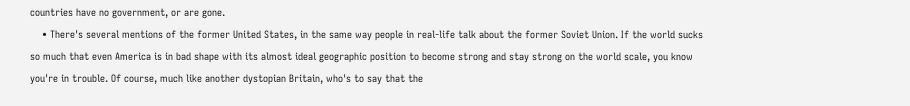countries have no government, or are gone.
    • There's several mentions of the former United States, in the same way people in real-life talk about the former Soviet Union. If the world sucks so much that even America is in bad shape with its almost ideal geographic position to become strong and stay strong on the world scale, you know you're in trouble. Of course, much like another dystopian Britain, who's to say that the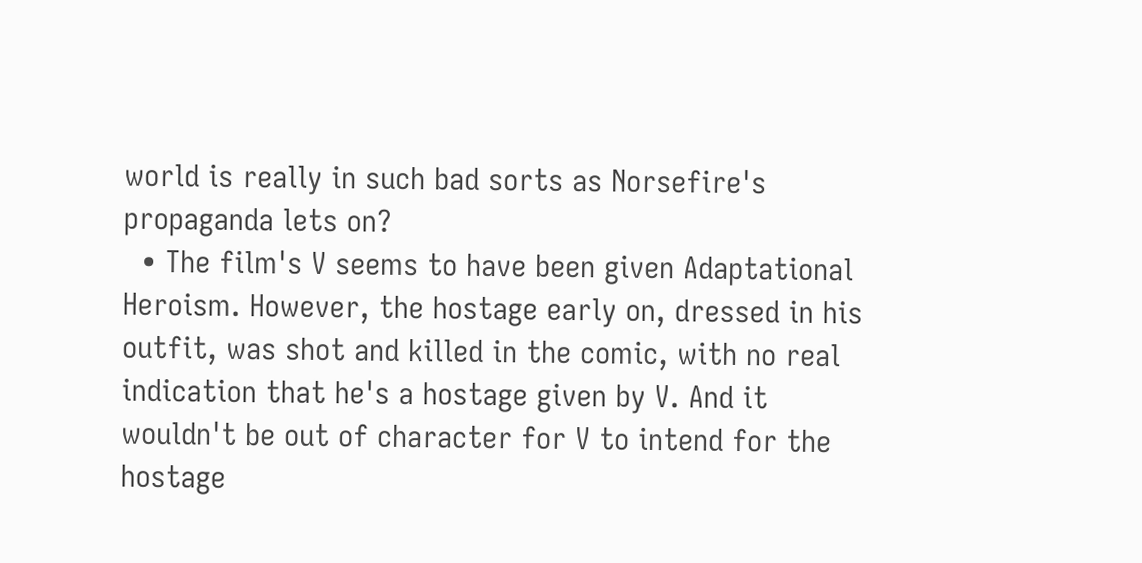world is really in such bad sorts as Norsefire's propaganda lets on?
  • The film's V seems to have been given Adaptational Heroism. However, the hostage early on, dressed in his outfit, was shot and killed in the comic, with no real indication that he's a hostage given by V. And it wouldn't be out of character for V to intend for the hostage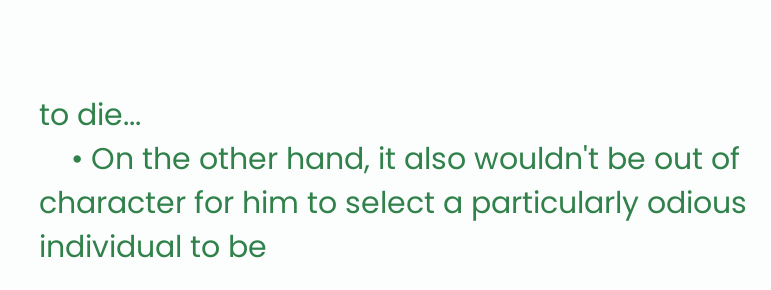to die...
    • On the other hand, it also wouldn't be out of character for him to select a particularly odious individual to be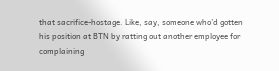that sacrifice-hostage. Like, say, someone who'd gotten his position at BTN by ratting out another employee for complaining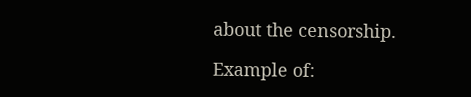about the censorship.

Example of: